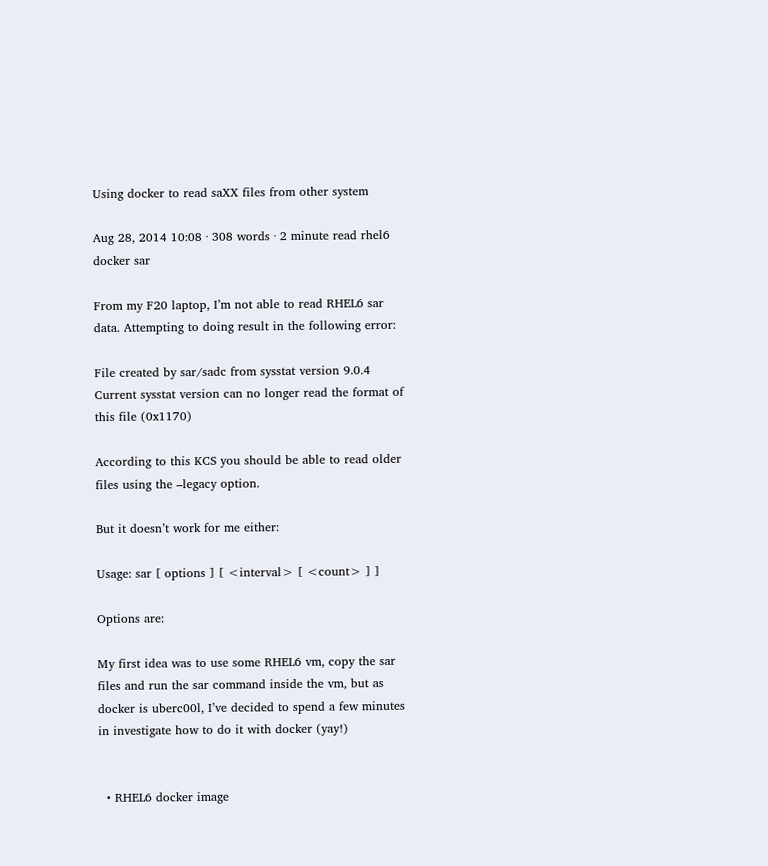Using docker to read saXX files from other system

Aug 28, 2014 10:08 · 308 words · 2 minute read rhel6 docker sar

From my F20 laptop, I’m not able to read RHEL6 sar data. Attempting to doing result in the following error:

File created by sar/sadc from sysstat version 9.0.4
Current sysstat version can no longer read the format of this file (0x1170)

According to this KCS you should be able to read older files using the –legacy option.

But it doesn’t work for me either:

Usage: sar [ options ] [ <interval> [ <count> ] ]

Options are:

My first idea was to use some RHEL6 vm, copy the sar files and run the sar command inside the vm, but as docker is uberc00l, I’ve decided to spend a few minutes in investigate how to do it with docker (yay!)


  • RHEL6 docker image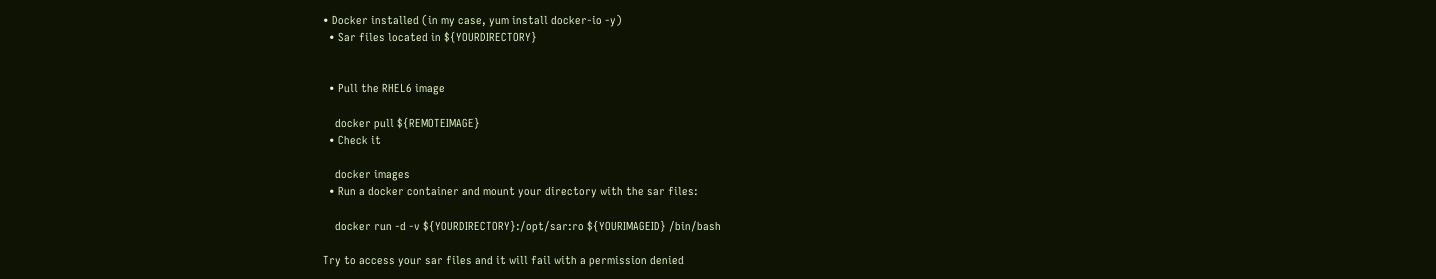• Docker installed (in my case, yum install docker-io -y)
  • Sar files located in ${YOURDIRECTORY}


  • Pull the RHEL6 image

    docker pull ${REMOTEIMAGE}
  • Check it

    docker images
  • Run a docker container and mount your directory with the sar files:

    docker run -d -v ${YOURDIRECTORY}:/opt/sar:ro ${YOURIMAGEID} /bin/bash

Try to access your sar files and it will fail with a permission denied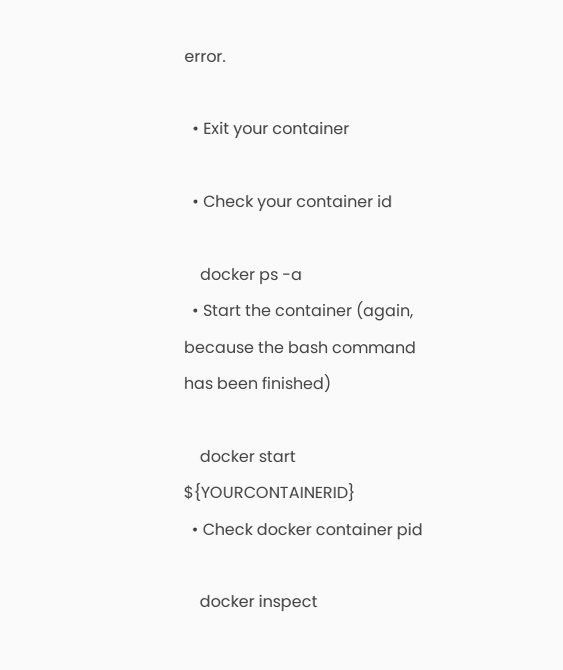error.

  • Exit your container

  • Check your container id

    docker ps -a
  • Start the container (again, because the bash command has been finished)

    docker start ${YOURCONTAINERID}
  • Check docker container pid

    docker inspect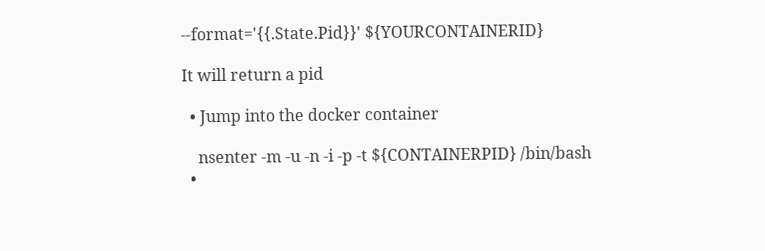--format='{{.State.Pid}}' ${YOURCONTAINERID}

It will return a pid

  • Jump into the docker container

    nsenter -m -u -n -i -p -t ${CONTAINERPID} /bin/bash
  •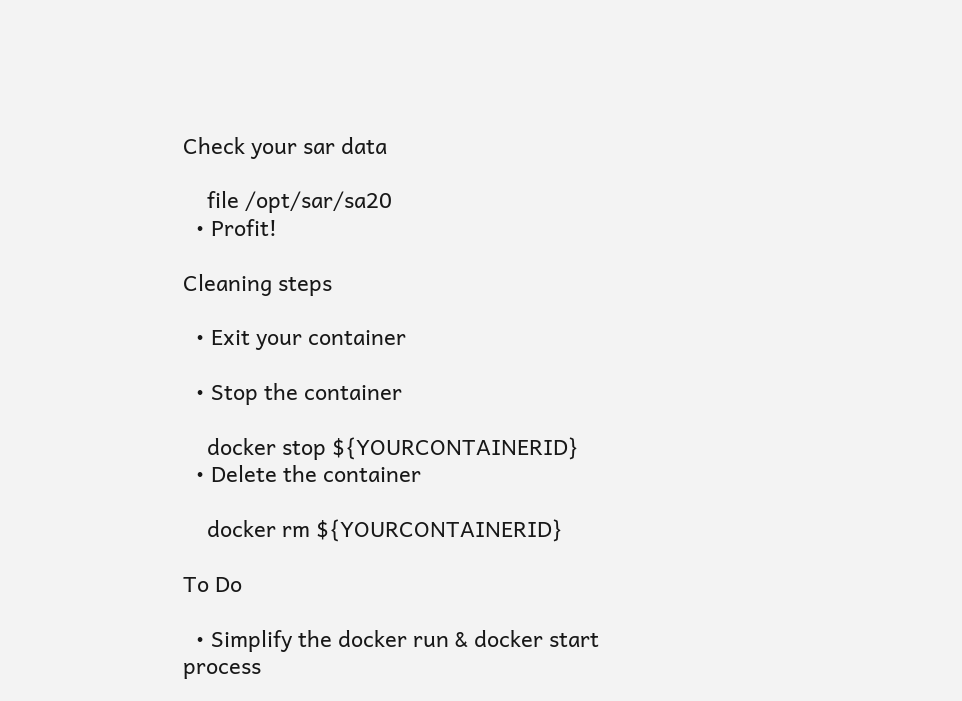Check your sar data

    file /opt/sar/sa20
  • Profit!

Cleaning steps

  • Exit your container

  • Stop the container

    docker stop ${YOURCONTAINERID}
  • Delete the container

    docker rm ${YOURCONTAINERID}

To Do

  • Simplify the docker run & docker start process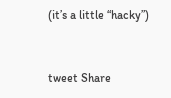(it’s a little “hacky”)


tweet Share